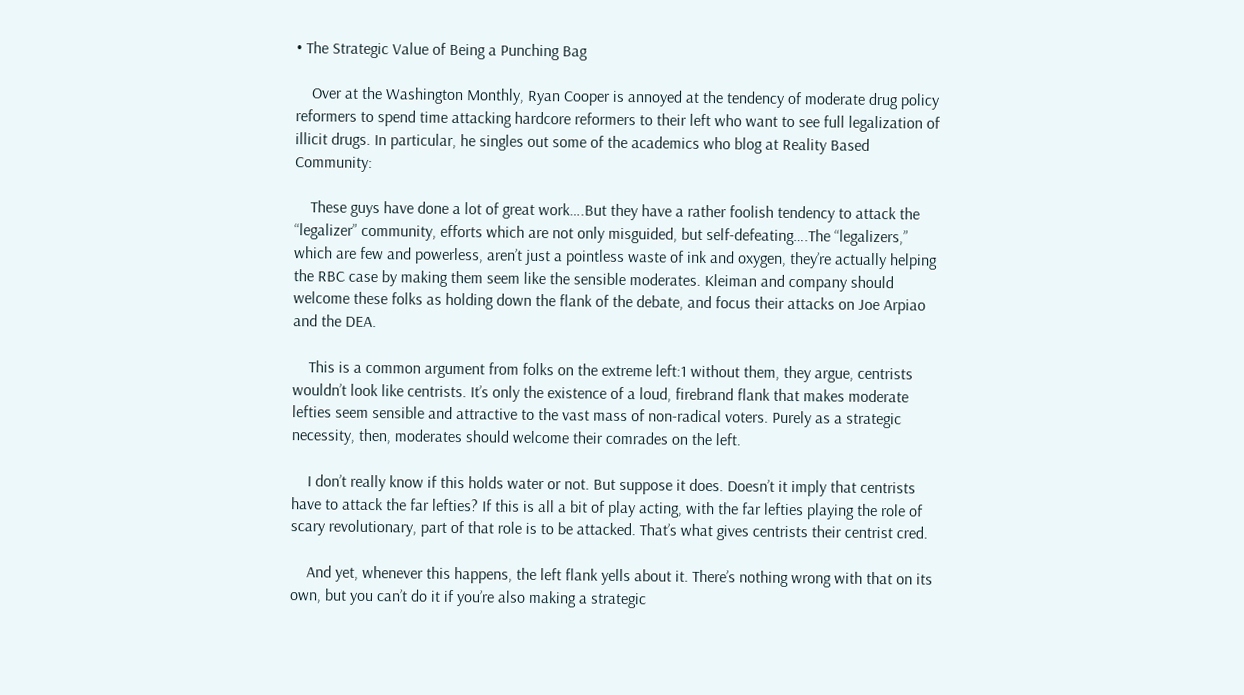• The Strategic Value of Being a Punching Bag

    Over at the Washington Monthly, Ryan Cooper is annoyed at the tendency of moderate drug policy reformers to spend time attacking hardcore reformers to their left who want to see full legalization of illicit drugs. In particular, he singles out some of the academics who blog at Reality Based Community:

    These guys have done a lot of great work….But they have a rather foolish tendency to attack the “legalizer” community, efforts which are not only misguided, but self-defeating….The “legalizers,” which are few and powerless, aren’t just a pointless waste of ink and oxygen, they’re actually helping the RBC case by making them seem like the sensible moderates. Kleiman and company should welcome these folks as holding down the flank of the debate, and focus their attacks on Joe Arpiao and the DEA.

    This is a common argument from folks on the extreme left:1 without them, they argue, centrists wouldn’t look like centrists. It’s only the existence of a loud, firebrand flank that makes moderate lefties seem sensible and attractive to the vast mass of non-radical voters. Purely as a strategic necessity, then, moderates should welcome their comrades on the left.

    I don’t really know if this holds water or not. But suppose it does. Doesn’t it imply that centrists have to attack the far lefties? If this is all a bit of play acting, with the far lefties playing the role of scary revolutionary, part of that role is to be attacked. That’s what gives centrists their centrist cred.

    And yet, whenever this happens, the left flank yells about it. There’s nothing wrong with that on its own, but you can’t do it if you’re also making a strategic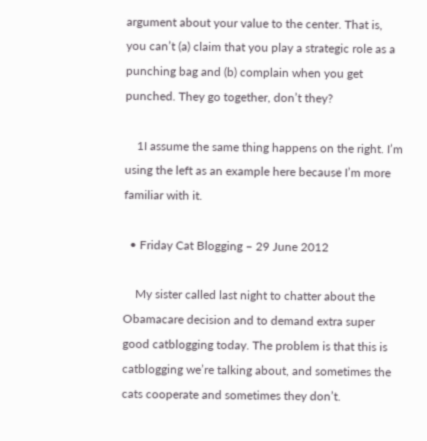argument about your value to the center. That is, you can’t (a) claim that you play a strategic role as a punching bag and (b) complain when you get punched. They go together, don’t they?

    1I assume the same thing happens on the right. I’m using the left as an example here because I’m more familiar with it.

  • Friday Cat Blogging – 29 June 2012

    My sister called last night to chatter about the Obamacare decision and to demand extra super good catblogging today. The problem is that this is catblogging we’re talking about, and sometimes the cats cooperate and sometimes they don’t.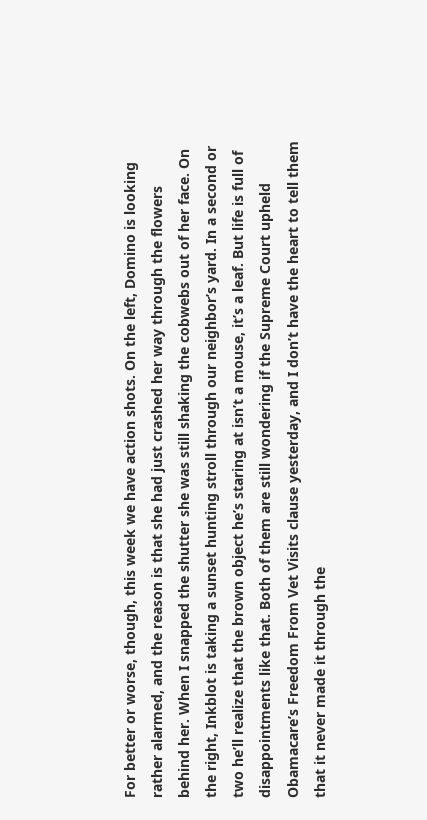For better or worse, though, this week we have action shots. On the left, Domino is looking rather alarmed, and the reason is that she had just crashed her way through the flowers behind her. When I snapped the shutter she was still shaking the cobwebs out of her face. On the right, Inkblot is taking a sunset hunting stroll through our neighbor’s yard. In a second or two he’ll realize that the brown object he’s staring at isn’t a mouse, it’s a leaf. But life is full of disappointments like that. Both of them are still wondering if the Supreme Court upheld Obamacare’s Freedom From Vet Visits clause yesterday, and I don’t have the heart to tell them that it never made it through the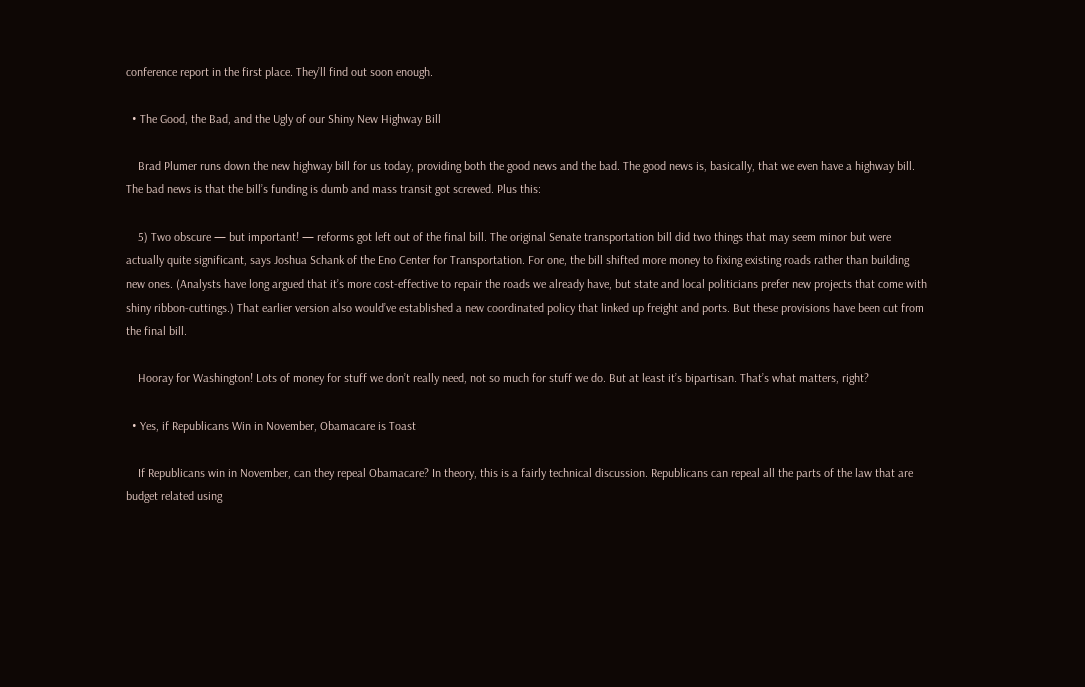conference report in the first place. They’ll find out soon enough.

  • The Good, the Bad, and the Ugly of our Shiny New Highway Bill

    Brad Plumer runs down the new highway bill for us today, providing both the good news and the bad. The good news is, basically, that we even have a highway bill. The bad news is that the bill’s funding is dumb and mass transit got screwed. Plus this:

    5) Two obscure — but important! — reforms got left out of the final bill. The original Senate transportation bill did two things that may seem minor but were actually quite significant, says Joshua Schank of the Eno Center for Transportation. For one, the bill shifted more money to fixing existing roads rather than building new ones. (Analysts have long argued that it’s more cost-effective to repair the roads we already have, but state and local politicians prefer new projects that come with shiny ribbon-cuttings.) That earlier version also would’ve established a new coordinated policy that linked up freight and ports. But these provisions have been cut from the final bill.

    Hooray for Washington! Lots of money for stuff we don’t really need, not so much for stuff we do. But at least it’s bipartisan. That’s what matters, right?

  • Yes, if Republicans Win in November, Obamacare is Toast

    If Republicans win in November, can they repeal Obamacare? In theory, this is a fairly technical discussion. Republicans can repeal all the parts of the law that are budget related using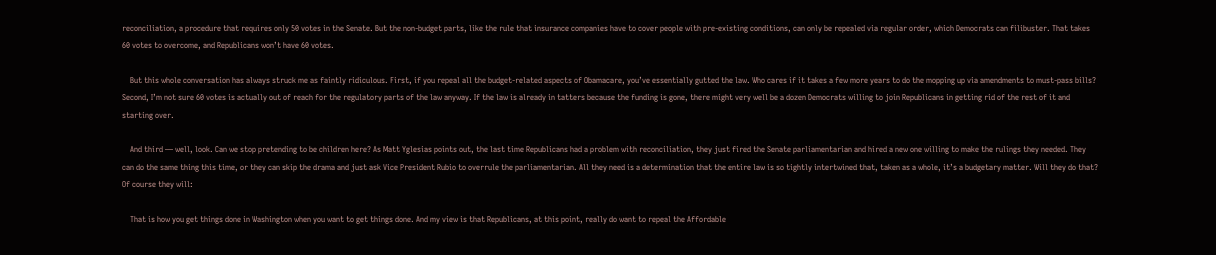reconciliation, a procedure that requires only 50 votes in the Senate. But the non-budget parts, like the rule that insurance companies have to cover people with pre-existing conditions, can only be repealed via regular order, which Democrats can filibuster. That takes 60 votes to overcome, and Republicans won’t have 60 votes.

    But this whole conversation has always struck me as faintly ridiculous. First, if you repeal all the budget-related aspects of Obamacare, you’ve essentially gutted the law. Who cares if it takes a few more years to do the mopping up via amendments to must-pass bills? Second, I’m not sure 60 votes is actually out of reach for the regulatory parts of the law anyway. If the law is already in tatters because the funding is gone, there might very well be a dozen Democrats willing to join Republicans in getting rid of the rest of it and starting over.

    And third — well, look. Can we stop pretending to be children here? As Matt Yglesias points out, the last time Republicans had a problem with reconciliation, they just fired the Senate parliamentarian and hired a new one willing to make the rulings they needed. They can do the same thing this time, or they can skip the drama and just ask Vice President Rubio to overrule the parliamentarian. All they need is a determination that the entire law is so tightly intertwined that, taken as a whole, it’s a budgetary matter. Will they do that? Of course they will:

    That is how you get things done in Washington when you want to get things done. And my view is that Republicans, at this point, really do want to repeal the Affordable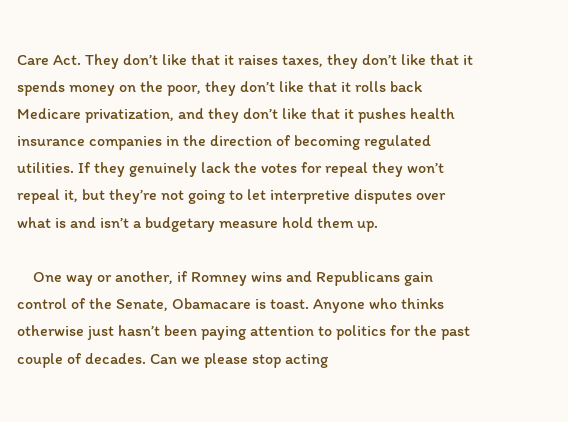Care Act. They don’t like that it raises taxes, they don’t like that it spends money on the poor, they don’t like that it rolls back Medicare privatization, and they don’t like that it pushes health insurance companies in the direction of becoming regulated utilities. If they genuinely lack the votes for repeal they won’t repeal it, but they’re not going to let interpretive disputes over what is and isn’t a budgetary measure hold them up.

    One way or another, if Romney wins and Republicans gain control of the Senate, Obamacare is toast. Anyone who thinks otherwise just hasn’t been paying attention to politics for the past couple of decades. Can we please stop acting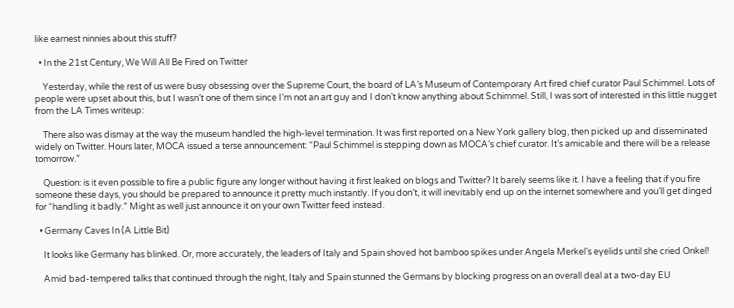like earnest ninnies about this stuff?

  • In the 21st Century, We Will All Be Fired on Twitter

    Yesterday, while the rest of us were busy obsessing over the Supreme Court, the board of LA’s Museum of Contemporary Art fired chief curator Paul Schimmel. Lots of people were upset about this, but I wasn’t one of them since I’m not an art guy and I don’t know anything about Schimmel. Still, I was sort of interested in this little nugget from the LA Times writeup:

    There also was dismay at the way the museum handled the high-level termination. It was first reported on a New York gallery blog, then picked up and disseminated widely on Twitter. Hours later, MOCA issued a terse announcement: “Paul Schimmel is stepping down as MOCA’s chief curator. It’s amicable and there will be a release tomorrow.”

    Question: is it even possible to fire a public figure any longer without having it first leaked on blogs and Twitter? It barely seems like it. I have a feeling that if you fire someone these days, you should be prepared to announce it pretty much instantly. If you don’t, it will inevitably end up on the internet somewhere and you’ll get dinged for “handling it badly.” Might as well just announce it on your own Twitter feed instead.

  • Germany Caves In (A Little Bit)

    It looks like Germany has blinked. Or, more accurately, the leaders of Italy and Spain shoved hot bamboo spikes under Angela Merkel’s eyelids until she cried Onkel!

    Amid bad-tempered talks that continued through the night, Italy and Spain stunned the Germans by blocking progress on an overall deal at a two-day EU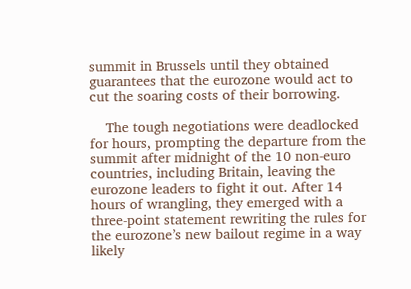summit in Brussels until they obtained guarantees that the eurozone would act to cut the soaring costs of their borrowing.

    The tough negotiations were deadlocked for hours, prompting the departure from the summit after midnight of the 10 non-euro countries, including Britain, leaving the eurozone leaders to fight it out. After 14 hours of wrangling, they emerged with a three-point statement rewriting the rules for the eurozone’s new bailout regime in a way likely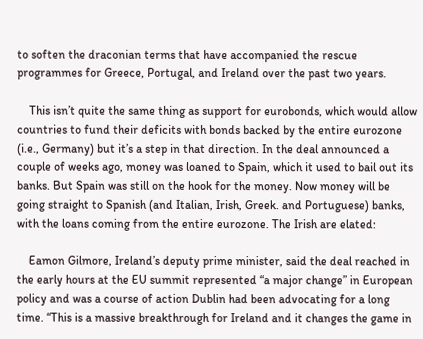to soften the draconian terms that have accompanied the rescue programmes for Greece, Portugal, and Ireland over the past two years.

    This isn’t quite the same thing as support for eurobonds, which would allow countries to fund their deficits with bonds backed by the entire eurozone (i.e., Germany) but it’s a step in that direction. In the deal announced a couple of weeks ago, money was loaned to Spain, which it used to bail out its banks. But Spain was still on the hook for the money. Now money will be going straight to Spanish (and Italian, Irish, Greek. and Portuguese) banks, with the loans coming from the entire eurozone. The Irish are elated:

    Eamon Gilmore, Ireland’s deputy prime minister, said the deal reached in the early hours at the EU summit represented “a major change” in European policy and was a course of action Dublin had been advocating for a long time. “This is a massive breakthrough for Ireland and it changes the game in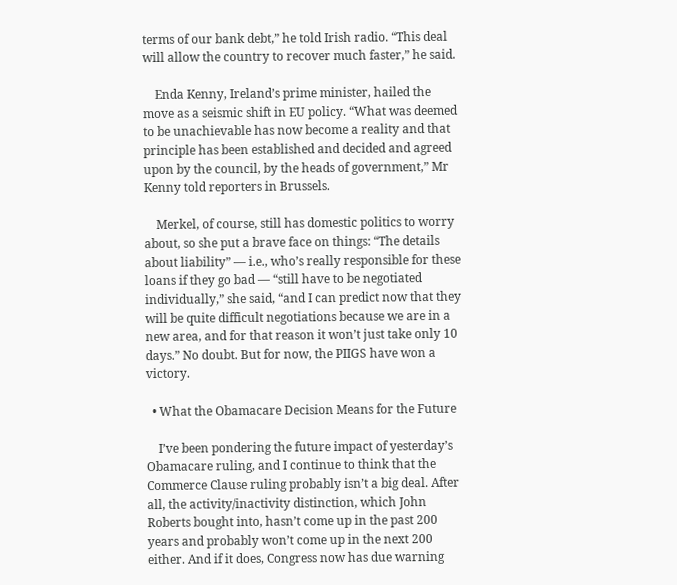terms of our bank debt,” he told Irish radio. “This deal will allow the country to recover much faster,” he said.

    Enda Kenny, Ireland’s prime minister, hailed the move as a seismic shift in EU policy. “What was deemed to be unachievable has now become a reality and that principle has been established and decided and agreed upon by the council, by the heads of government,” Mr Kenny told reporters in Brussels.

    Merkel, of course, still has domestic politics to worry about, so she put a brave face on things: “The details about liability” — i.e., who’s really responsible for these loans if they go bad — “still have to be negotiated individually,” she said, “and I can predict now that they will be quite difficult negotiations because we are in a new area, and for that reason it won’t just take only 10 days.” No doubt. But for now, the PIIGS have won a victory.

  • What the Obamacare Decision Means for the Future

    I’ve been pondering the future impact of yesterday’s Obamacare ruling, and I continue to think that the Commerce Clause ruling probably isn’t a big deal. After all, the activity/inactivity distinction, which John Roberts bought into, hasn’t come up in the past 200 years and probably won’t come up in the next 200 either. And if it does, Congress now has due warning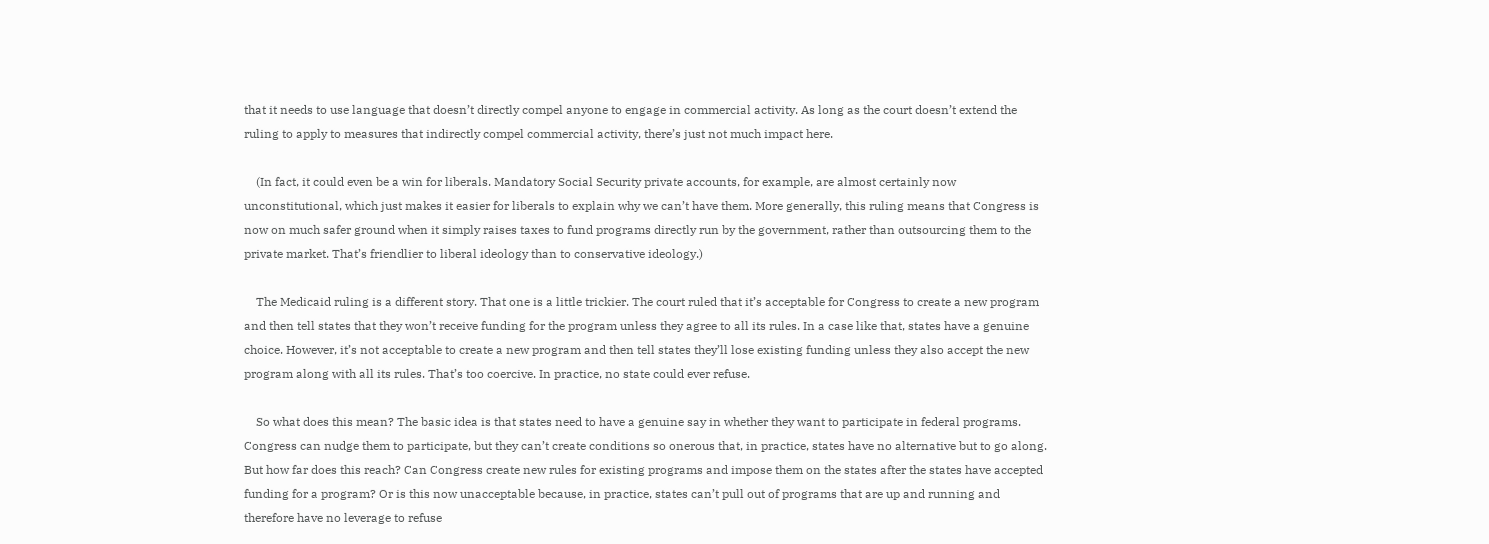that it needs to use language that doesn’t directly compel anyone to engage in commercial activity. As long as the court doesn’t extend the ruling to apply to measures that indirectly compel commercial activity, there’s just not much impact here.

    (In fact, it could even be a win for liberals. Mandatory Social Security private accounts, for example, are almost certainly now unconstitutional, which just makes it easier for liberals to explain why we can’t have them. More generally, this ruling means that Congress is now on much safer ground when it simply raises taxes to fund programs directly run by the government, rather than outsourcing them to the private market. That’s friendlier to liberal ideology than to conservative ideology.)

    The Medicaid ruling is a different story. That one is a little trickier. The court ruled that it’s acceptable for Congress to create a new program and then tell states that they won’t receive funding for the program unless they agree to all its rules. In a case like that, states have a genuine choice. However, it’s not acceptable to create a new program and then tell states they’ll lose existing funding unless they also accept the new program along with all its rules. That’s too coercive. In practice, no state could ever refuse.

    So what does this mean? The basic idea is that states need to have a genuine say in whether they want to participate in federal programs. Congress can nudge them to participate, but they can’t create conditions so onerous that, in practice, states have no alternative but to go along. But how far does this reach? Can Congress create new rules for existing programs and impose them on the states after the states have accepted funding for a program? Or is this now unacceptable because, in practice, states can’t pull out of programs that are up and running and therefore have no leverage to refuse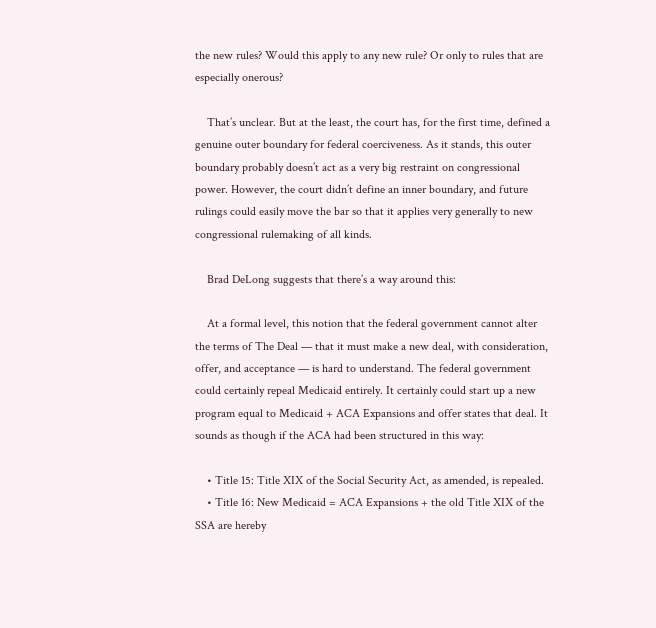the new rules? Would this apply to any new rule? Or only to rules that are especially onerous?

    That’s unclear. But at the least, the court has, for the first time, defined a genuine outer boundary for federal coerciveness. As it stands, this outer boundary probably doesn’t act as a very big restraint on congressional power. However, the court didn’t define an inner boundary, and future rulings could easily move the bar so that it applies very generally to new congressional rulemaking of all kinds.

    Brad DeLong suggests that there’s a way around this:

    At a formal level, this notion that the federal government cannot alter the terms of The Deal — that it must make a new deal, with consideration, offer, and acceptance — is hard to understand. The federal government could certainly repeal Medicaid entirely. It certainly could start up a new program equal to Medicaid + ACA Expansions and offer states that deal. It sounds as though if the ACA had been structured in this way:

    • Title 15: Title XIX of the Social Security Act, as amended, is repealed.
    • Title 16: New Medicaid = ACA Expansions + the old Title XIX of the SSA are hereby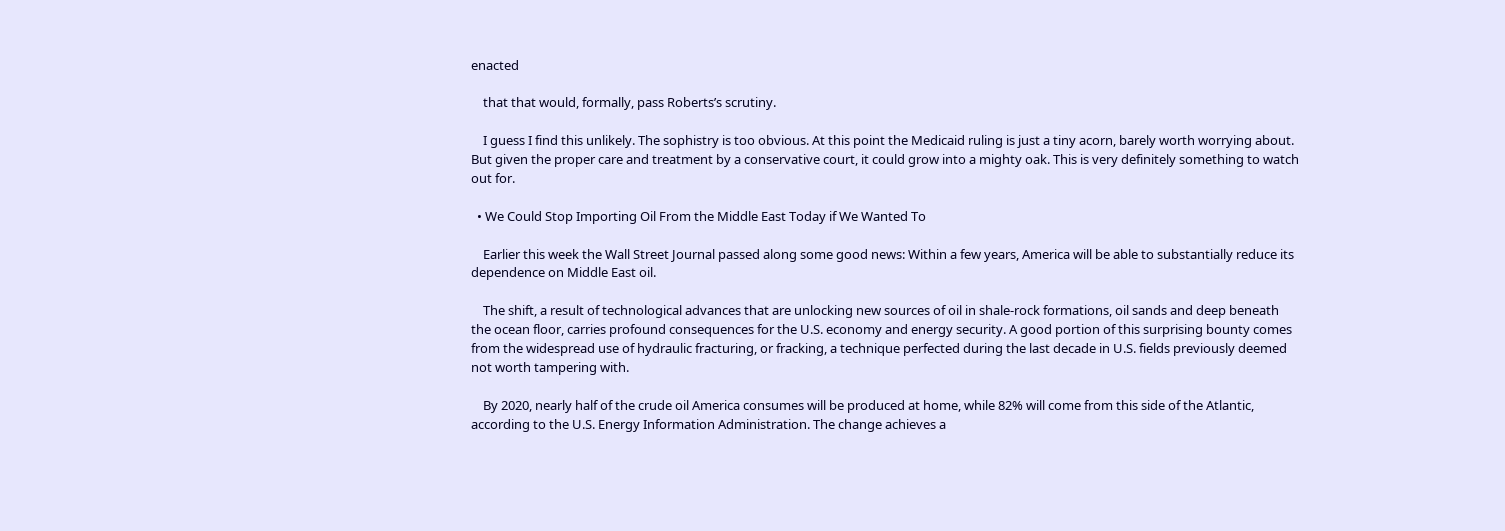enacted

    that that would, formally, pass Roberts’s scrutiny.

    I guess I find this unlikely. The sophistry is too obvious. At this point the Medicaid ruling is just a tiny acorn, barely worth worrying about. But given the proper care and treatment by a conservative court, it could grow into a mighty oak. This is very definitely something to watch out for.

  • We Could Stop Importing Oil From the Middle East Today if We Wanted To

    Earlier this week the Wall Street Journal passed along some good news: Within a few years, America will be able to substantially reduce its dependence on Middle East oil.

    The shift, a result of technological advances that are unlocking new sources of oil in shale-rock formations, oil sands and deep beneath the ocean floor, carries profound consequences for the U.S. economy and energy security. A good portion of this surprising bounty comes from the widespread use of hydraulic fracturing, or fracking, a technique perfected during the last decade in U.S. fields previously deemed not worth tampering with.

    By 2020, nearly half of the crude oil America consumes will be produced at home, while 82% will come from this side of the Atlantic, according to the U.S. Energy Information Administration. The change achieves a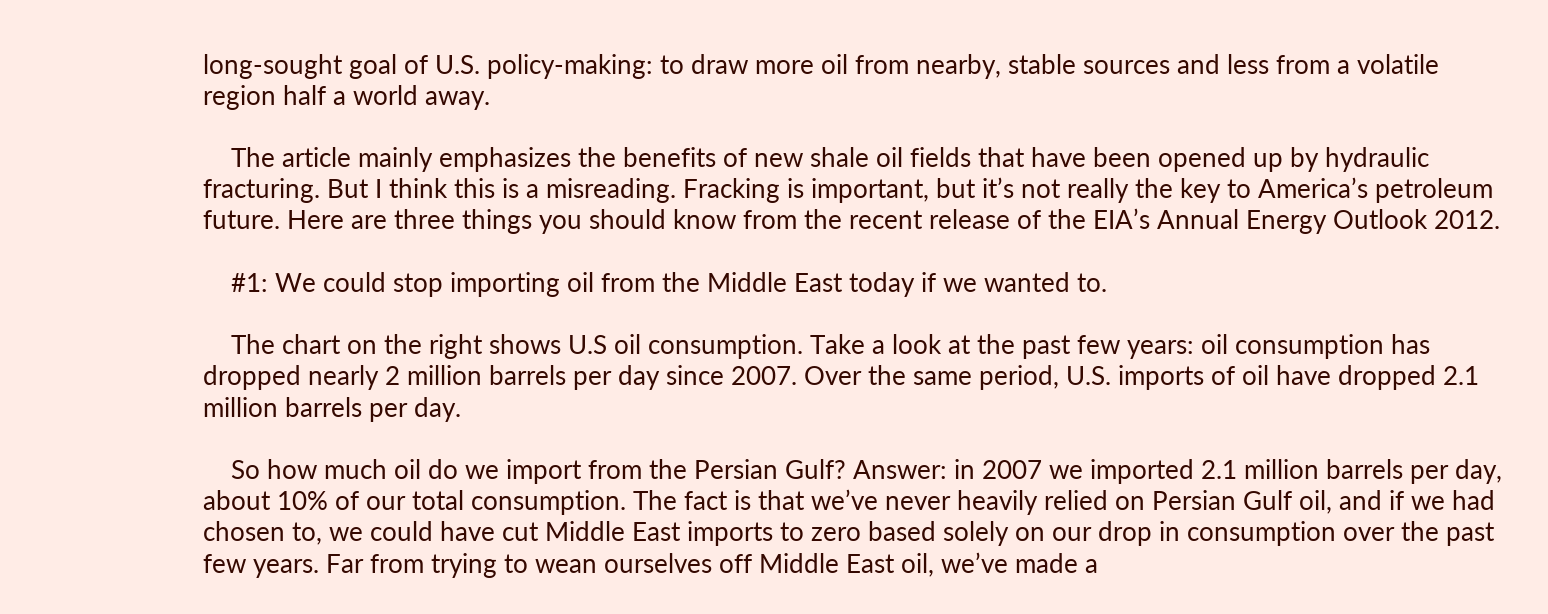long-sought goal of U.S. policy-making: to draw more oil from nearby, stable sources and less from a volatile region half a world away.

    The article mainly emphasizes the benefits of new shale oil fields that have been opened up by hydraulic fracturing. But I think this is a misreading. Fracking is important, but it’s not really the key to America’s petroleum future. Here are three things you should know from the recent release of the EIA’s Annual Energy Outlook 2012.

    #1: We could stop importing oil from the Middle East today if we wanted to.

    The chart on the right shows U.S oil consumption. Take a look at the past few years: oil consumption has dropped nearly 2 million barrels per day since 2007. Over the same period, U.S. imports of oil have dropped 2.1 million barrels per day.

    So how much oil do we import from the Persian Gulf? Answer: in 2007 we imported 2.1 million barrels per day, about 10% of our total consumption. The fact is that we’ve never heavily relied on Persian Gulf oil, and if we had chosen to, we could have cut Middle East imports to zero based solely on our drop in consumption over the past few years. Far from trying to wean ourselves off Middle East oil, we’ve made a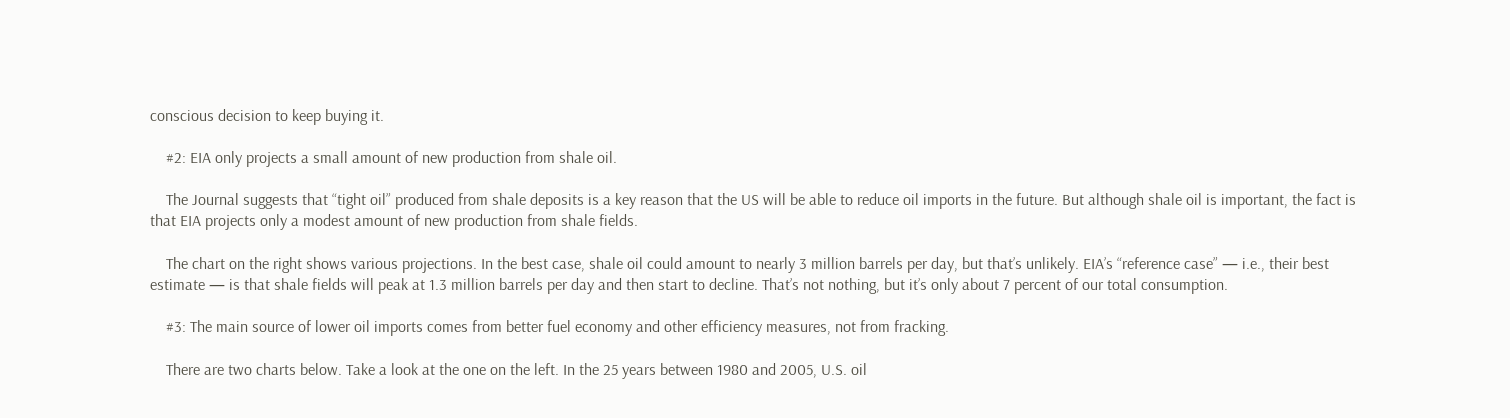conscious decision to keep buying it.

    #2: EIA only projects a small amount of new production from shale oil.

    The Journal suggests that “tight oil” produced from shale deposits is a key reason that the US will be able to reduce oil imports in the future. But although shale oil is important, the fact is that EIA projects only a modest amount of new production from shale fields.

    The chart on the right shows various projections. In the best case, shale oil could amount to nearly 3 million barrels per day, but that’s unlikely. EIA’s “reference case” — i.e., their best estimate — is that shale fields will peak at 1.3 million barrels per day and then start to decline. That’s not nothing, but it’s only about 7 percent of our total consumption.

    #3: The main source of lower oil imports comes from better fuel economy and other efficiency measures, not from fracking.

    There are two charts below. Take a look at the one on the left. In the 25 years between 1980 and 2005, U.S. oil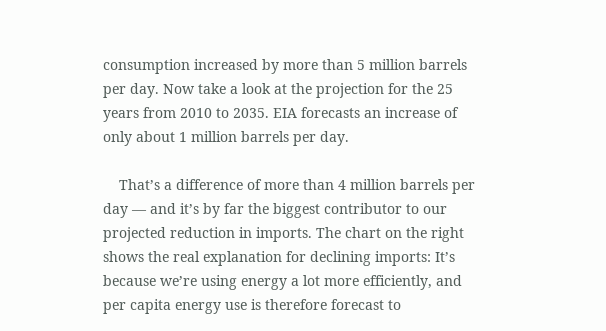consumption increased by more than 5 million barrels per day. Now take a look at the projection for the 25 years from 2010 to 2035. EIA forecasts an increase of only about 1 million barrels per day.

    That’s a difference of more than 4 million barrels per day — and it’s by far the biggest contributor to our projected reduction in imports. The chart on the right shows the real explanation for declining imports: It’s because we’re using energy a lot more efficiently, and per capita energy use is therefore forecast to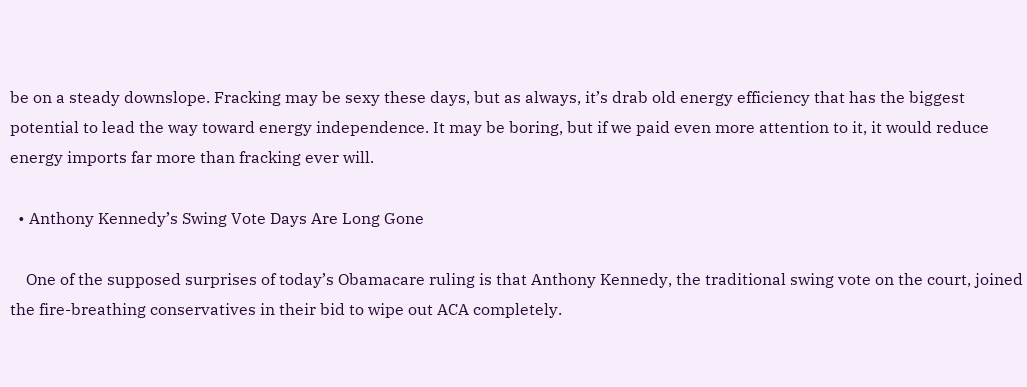be on a steady downslope. Fracking may be sexy these days, but as always, it’s drab old energy efficiency that has the biggest potential to lead the way toward energy independence. It may be boring, but if we paid even more attention to it, it would reduce energy imports far more than fracking ever will.

  • Anthony Kennedy’s Swing Vote Days Are Long Gone

    One of the supposed surprises of today’s Obamacare ruling is that Anthony Kennedy, the traditional swing vote on the court, joined the fire-breathing conservatives in their bid to wipe out ACA completely.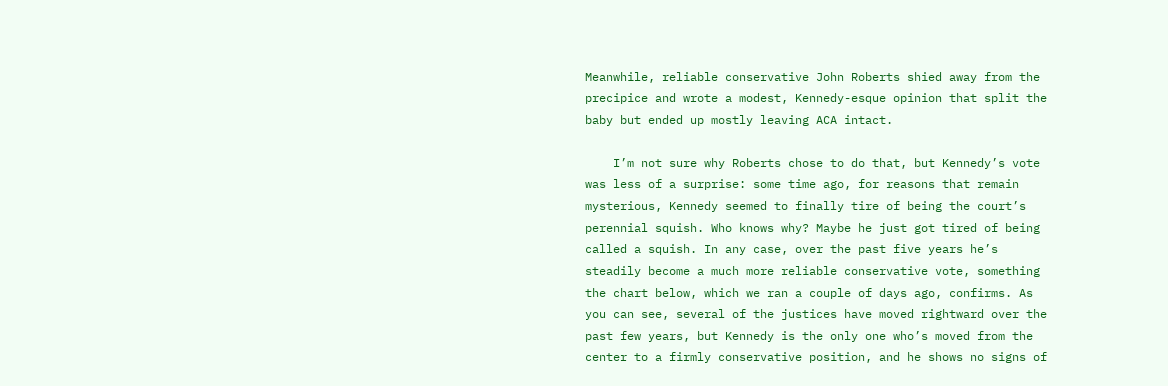Meanwhile, reliable conservative John Roberts shied away from the precipice and wrote a modest, Kennedy-esque opinion that split the baby but ended up mostly leaving ACA intact.

    I’m not sure why Roberts chose to do that, but Kennedy’s vote was less of a surprise: some time ago, for reasons that remain mysterious, Kennedy seemed to finally tire of being the court’s perennial squish. Who knows why? Maybe he just got tired of being called a squish. In any case, over the past five years he’s steadily become a much more reliable conservative vote, something the chart below, which we ran a couple of days ago, confirms. As you can see, several of the justices have moved rightward over the past few years, but Kennedy is the only one who’s moved from the center to a firmly conservative position, and he shows no signs of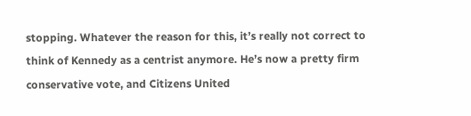stopping. Whatever the reason for this, it’s really not correct to think of Kennedy as a centrist anymore. He’s now a pretty firm conservative vote, and Citizens United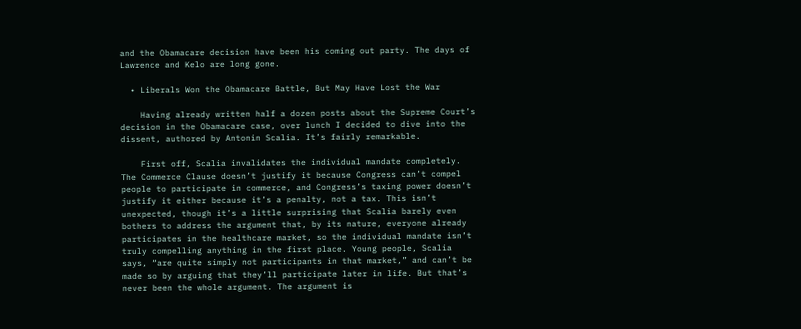and the Obamacare decision have been his coming out party. The days of Lawrence and Kelo are long gone.

  • Liberals Won the Obamacare Battle, But May Have Lost the War

    Having already written half a dozen posts about the Supreme Court’s decision in the Obamacare case, over lunch I decided to dive into the dissent, authored by Antonin Scalia. It’s fairly remarkable.

    First off, Scalia invalidates the individual mandate completely. The Commerce Clause doesn’t justify it because Congress can’t compel people to participate in commerce, and Congress’s taxing power doesn’t justify it either because it’s a penalty, not a tax. This isn’t unexpected, though it’s a little surprising that Scalia barely even bothers to address the argument that, by its nature, everyone already participates in the healthcare market, so the individual mandate isn’t truly compelling anything in the first place. Young people, Scalia says, “are quite simply not participants in that market,” and can’t be made so by arguing that they’ll participate later in life. But that’s never been the whole argument. The argument is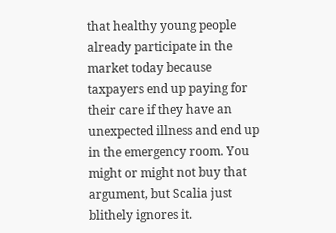that healthy young people already participate in the market today because taxpayers end up paying for their care if they have an unexpected illness and end up in the emergency room. You might or might not buy that argument, but Scalia just blithely ignores it.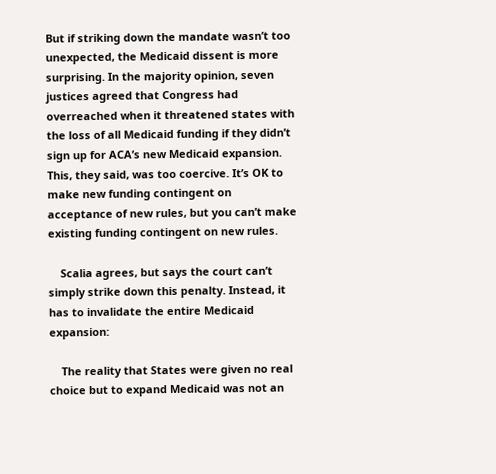But if striking down the mandate wasn’t too unexpected, the Medicaid dissent is more surprising. In the majority opinion, seven justices agreed that Congress had overreached when it threatened states with the loss of all Medicaid funding if they didn’t sign up for ACA’s new Medicaid expansion. This, they said, was too coercive. It’s OK to make new funding contingent on acceptance of new rules, but you can’t make existing funding contingent on new rules.

    Scalia agrees, but says the court can’t simply strike down this penalty. Instead, it has to invalidate the entire Medicaid expansion:

    The reality that States were given no real choice but to expand Medicaid was not an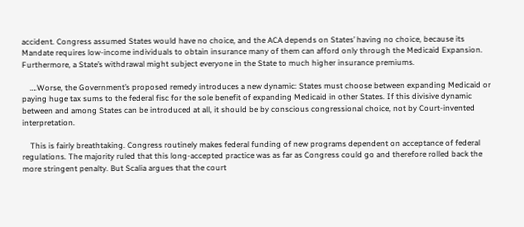accident. Congress assumed States would have no choice, and the ACA depends on States’ having no choice, because its Mandate requires low-income individuals to obtain insurance many of them can afford only through the Medicaid Expansion. Furthermore, a State’s withdrawal might subject everyone in the State to much higher insurance premiums.

    ….Worse, the Government’s proposed remedy introduces a new dynamic: States must choose between expanding Medicaid or paying huge tax sums to the federal fisc for the sole benefit of expanding Medicaid in other States. If this divisive dynamic between and among States can be introduced at all, it should be by conscious congressional choice, not by Court-invented interpretation.

    This is fairly breathtaking. Congress routinely makes federal funding of new programs dependent on acceptance of federal regulations. The majority ruled that this long-accepted practice was as far as Congress could go and therefore rolled back the more stringent penalty. But Scalia argues that the court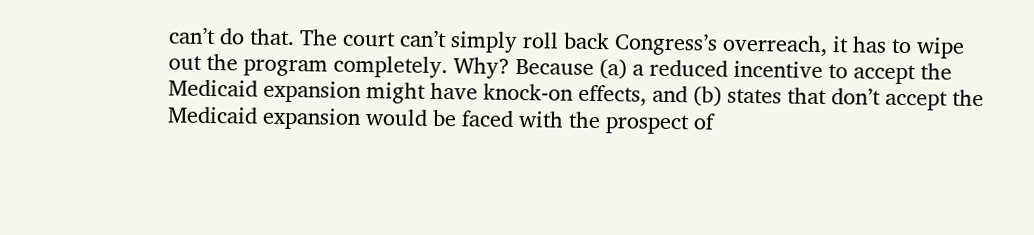can’t do that. The court can’t simply roll back Congress’s overreach, it has to wipe out the program completely. Why? Because (a) a reduced incentive to accept the Medicaid expansion might have knock-on effects, and (b) states that don’t accept the Medicaid expansion would be faced with the prospect of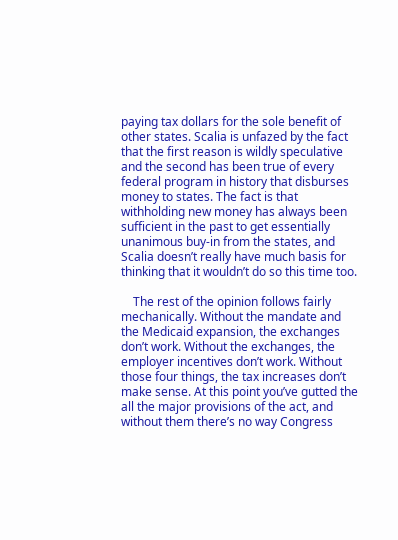paying tax dollars for the sole benefit of other states. Scalia is unfazed by the fact that the first reason is wildly speculative and the second has been true of every federal program in history that disburses money to states. The fact is that withholding new money has always been sufficient in the past to get essentially unanimous buy-in from the states, and Scalia doesn’t really have much basis for thinking that it wouldn’t do so this time too.

    The rest of the opinion follows fairly mechanically. Without the mandate and the Medicaid expansion, the exchanges don’t work. Without the exchanges, the employer incentives don’t work. Without those four things, the tax increases don’t make sense. At this point you’ve gutted the all the major provisions of the act, and without them there’s no way Congress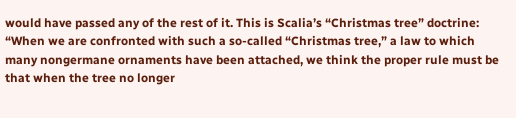would have passed any of the rest of it. This is Scalia’s “Christmas tree” doctrine: “When we are confronted with such a so-called “Christmas tree,” a law to which many nongermane ornaments have been attached, we think the proper rule must be that when the tree no longer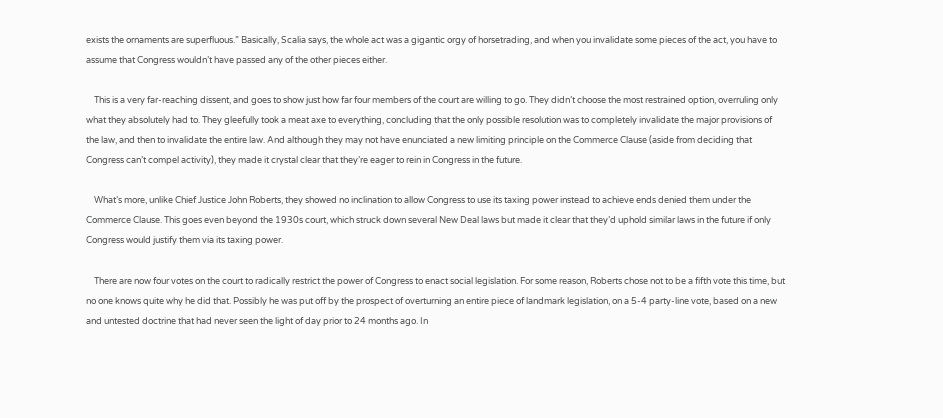exists the ornaments are superfluous.” Basically, Scalia says, the whole act was a gigantic orgy of horsetrading, and when you invalidate some pieces of the act, you have to assume that Congress wouldn’t have passed any of the other pieces either.

    This is a very far-reaching dissent, and goes to show just how far four members of the court are willing to go. They didn’t choose the most restrained option, overruling only what they absolutely had to. They gleefully took a meat axe to everything, concluding that the only possible resolution was to completely invalidate the major provisions of the law, and then to invalidate the entire law. And although they may not have enunciated a new limiting principle on the Commerce Clause (aside from deciding that Congress can’t compel activity), they made it crystal clear that they’re eager to rein in Congress in the future.

    What’s more, unlike Chief Justice John Roberts, they showed no inclination to allow Congress to use its taxing power instead to achieve ends denied them under the Commerce Clause. This goes even beyond the 1930s court, which struck down several New Deal laws but made it clear that they’d uphold similar laws in the future if only Congress would justify them via its taxing power.

    There are now four votes on the court to radically restrict the power of Congress to enact social legislation. For some reason, Roberts chose not to be a fifth vote this time, but no one knows quite why he did that. Possibly he was put off by the prospect of overturning an entire piece of landmark legislation, on a 5-4 party-line vote, based on a new and untested doctrine that had never seen the light of day prior to 24 months ago. In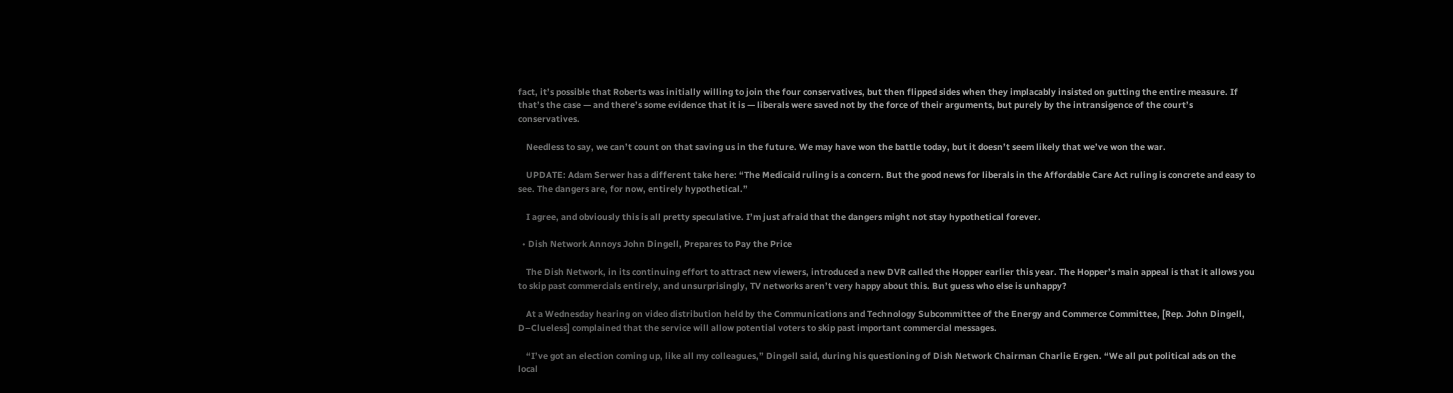fact, it’s possible that Roberts was initially willing to join the four conservatives, but then flipped sides when they implacably insisted on gutting the entire measure. If that’s the case — and there’s some evidence that it is — liberals were saved not by the force of their arguments, but purely by the intransigence of the court’s conservatives.

    Needless to say, we can’t count on that saving us in the future. We may have won the battle today, but it doesn’t seem likely that we’ve won the war.

    UPDATE: Adam Serwer has a different take here: “The Medicaid ruling is a concern. But the good news for liberals in the Affordable Care Act ruling is concrete and easy to see. The dangers are, for now, entirely hypothetical.”

    I agree, and obviously this is all pretty speculative. I’m just afraid that the dangers might not stay hypothetical forever.

  • Dish Network Annoys John Dingell, Prepares to Pay the Price

    The Dish Network, in its continuing effort to attract new viewers, introduced a new DVR called the Hopper earlier this year. The Hopper’s main appeal is that it allows you to skip past commercials entirely, and unsurprisingly, TV networks aren’t very happy about this. But guess who else is unhappy?

    At a Wednesday hearing on video distribution held by the Communications and Technology Subcommittee of the Energy and Commerce Committee, [Rep. John Dingell, D–Clueless] complained that the service will allow potential voters to skip past important commercial messages.

    “I’ve got an election coming up, like all my colleagues,” Dingell said, during his questioning of Dish Network Chairman Charlie Ergen. “We all put political ads on the local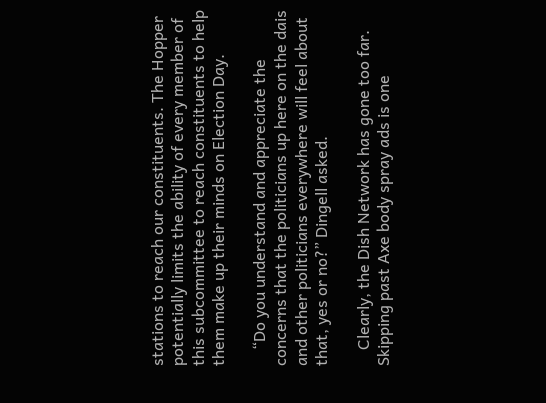stations to reach our constituents. The Hopper potentially limits the ability of every member of this subcommittee to reach constituents to help them make up their minds on Election Day.

    “Do you understand and appreciate the concerns that the politicians up here on the dais and other politicians everywhere will feel about that, yes or no?” Dingell asked.

    Clearly, the Dish Network has gone too far. Skipping past Axe body spray ads is one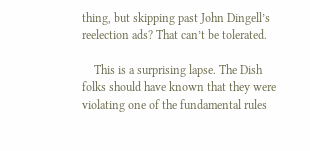thing, but skipping past John Dingell’s reelection ads? That can’t be tolerated.

    This is a surprising lapse. The Dish folks should have known that they were violating one of the fundamental rules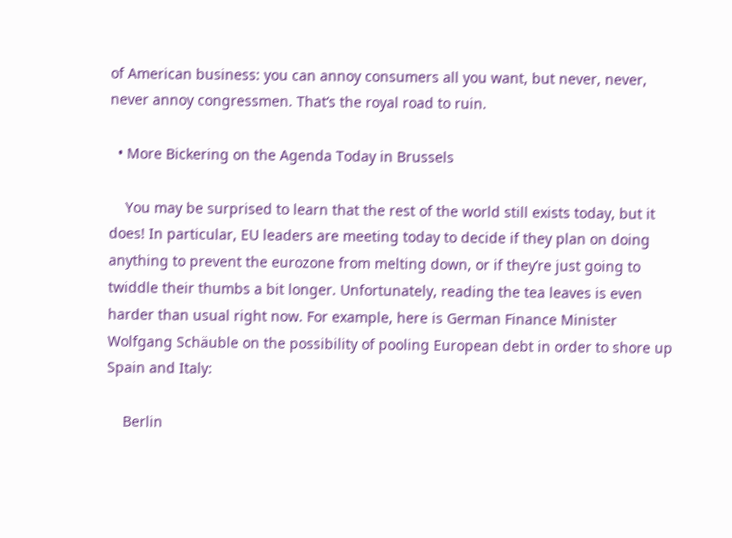of American business: you can annoy consumers all you want, but never, never, never annoy congressmen. That’s the royal road to ruin.

  • More Bickering on the Agenda Today in Brussels

    You may be surprised to learn that the rest of the world still exists today, but it does! In particular, EU leaders are meeting today to decide if they plan on doing anything to prevent the eurozone from melting down, or if they’re just going to twiddle their thumbs a bit longer. Unfortunately, reading the tea leaves is even harder than usual right now. For example, here is German Finance Minister Wolfgang Schäuble on the possibility of pooling European debt in order to shore up Spain and Italy:

    Berlin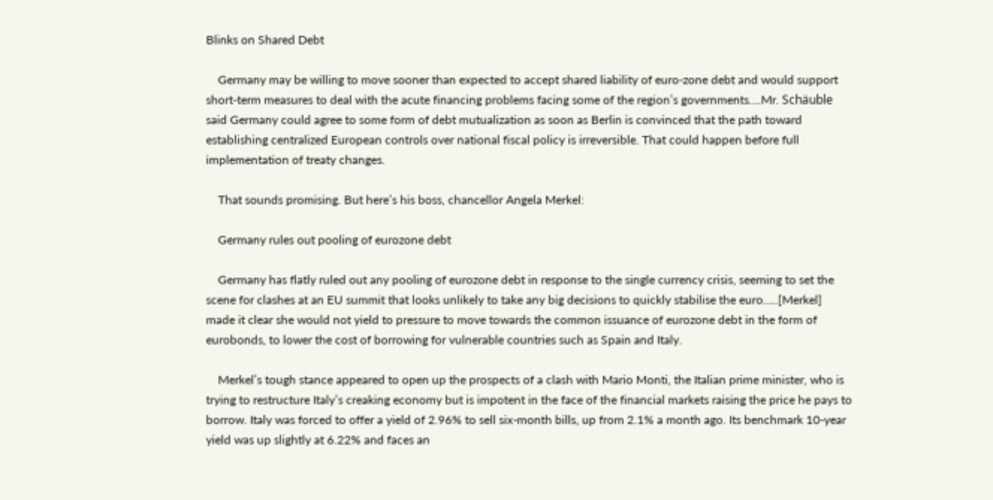Blinks on Shared Debt

    Germany may be willing to move sooner than expected to accept shared liability of euro-zone debt and would support short-term measures to deal with the acute financing problems facing some of the region’s governments….Mr. Schäuble said Germany could agree to some form of debt mutualization as soon as Berlin is convinced that the path toward establishing centralized European controls over national fiscal policy is irreversible. That could happen before full implementation of treaty changes.

    That sounds promising. But here’s his boss, chancellor Angela Merkel:

    Germany rules out pooling of eurozone debt

    Germany has flatly ruled out any pooling of eurozone debt in response to the single currency crisis, seeming to set the scene for clashes at an EU summit that looks unlikely to take any big decisions to quickly stabilise the euro…..[Merkel] made it clear she would not yield to pressure to move towards the common issuance of eurozone debt in the form of eurobonds, to lower the cost of borrowing for vulnerable countries such as Spain and Italy.

    Merkel’s tough stance appeared to open up the prospects of a clash with Mario Monti, the Italian prime minister, who is trying to restructure Italy’s creaking economy but is impotent in the face of the financial markets raising the price he pays to borrow. Italy was forced to offer a yield of 2.96% to sell six-month bills, up from 2.1% a month ago. Its benchmark 10-year yield was up slightly at 6.22% and faces an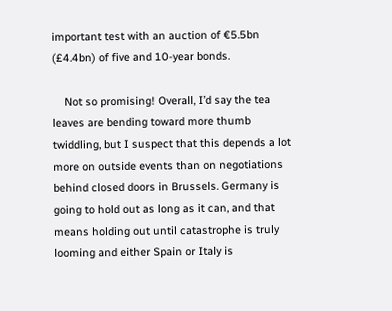important test with an auction of €5.5bn (£4.4bn) of five and 10-year bonds.

    Not so promising! Overall, I’d say the tea leaves are bending toward more thumb twiddling, but I suspect that this depends a lot more on outside events than on negotiations behind closed doors in Brussels. Germany is going to hold out as long as it can, and that means holding out until catastrophe is truly looming and either Spain or Italy is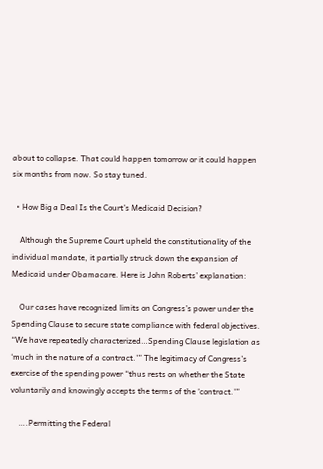about to collapse. That could happen tomorrow or it could happen six months from now. So stay tuned.

  • How Big a Deal Is the Court’s Medicaid Decision?

    Although the Supreme Court upheld the constitutionality of the individual mandate, it partially struck down the expansion of Medicaid under Obamacare. Here is John Roberts’ explanation:

    Our cases have recognized limits on Congress’s power under the Spending Clause to secure state compliance with federal objectives. “We have repeatedly characterized…Spending Clause legislation as ‘much in the nature of a contract.'” The legitimacy of Congress’s exercise of the spending power “thus rests on whether the State voluntarily and knowingly accepts the terms of the ‘contract.'”

    ….Permitting the Federal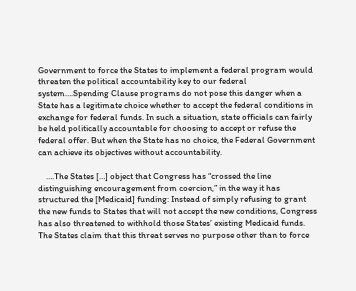Government to force the States to implement a federal program would threaten the political accountability key to our federal system….Spending Clause programs do not pose this danger when a State has a legitimate choice whether to accept the federal conditions in exchange for federal funds. In such a situation, state officials can fairly be held politically accountable for choosing to accept or refuse the federal offer. But when the State has no choice, the Federal Government can achieve its objectives without accountability.

    ….The States […] object that Congress has “crossed the line distinguishing encouragement from coercion,” in the way it has structured the [Medicaid] funding: Instead of simply refusing to grant the new funds to States that will not accept the new conditions, Congress has also threatened to withhold those States’ existing Medicaid funds. The States claim that this threat serves no purpose other than to force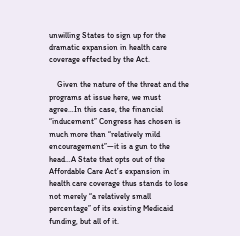unwilling States to sign up for the dramatic expansion in health care coverage effected by the Act.

    Given the nature of the threat and the programs at issue here, we must agree…In this case, the financial “inducement” Congress has chosen is much more than “relatively mild encouragement”—it is a gun to the head…A State that opts out of the Affordable Care Act’s expansion in health care coverage thus stands to lose not merely “a relatively small percentage” of its existing Medicaid funding, but all of it.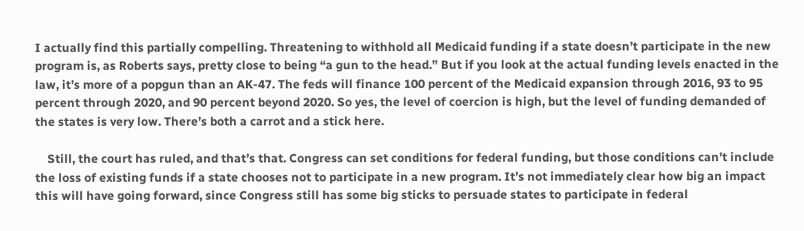I actually find this partially compelling. Threatening to withhold all Medicaid funding if a state doesn’t participate in the new program is, as Roberts says, pretty close to being “a gun to the head.” But if you look at the actual funding levels enacted in the law, it’s more of a popgun than an AK-47. The feds will finance 100 percent of the Medicaid expansion through 2016, 93 to 95 percent through 2020, and 90 percent beyond 2020. So yes, the level of coercion is high, but the level of funding demanded of the states is very low. There’s both a carrot and a stick here.

    Still, the court has ruled, and that’s that. Congress can set conditions for federal funding, but those conditions can’t include the loss of existing funds if a state chooses not to participate in a new program. It’s not immediately clear how big an impact this will have going forward, since Congress still has some big sticks to persuade states to participate in federal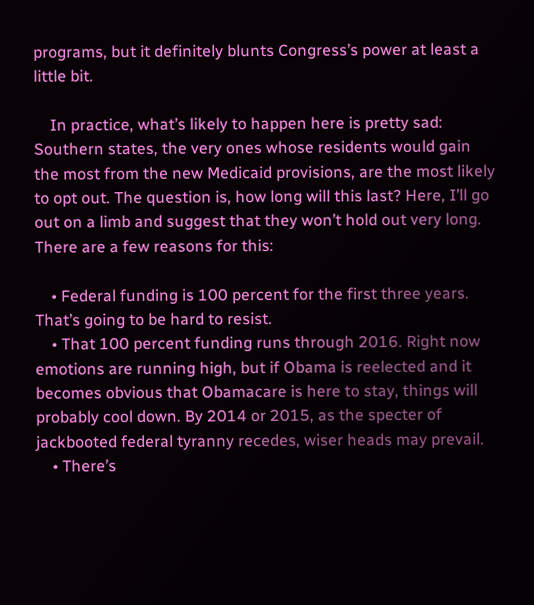programs, but it definitely blunts Congress’s power at least a little bit.

    In practice, what’s likely to happen here is pretty sad: Southern states, the very ones whose residents would gain the most from the new Medicaid provisions, are the most likely to opt out. The question is, how long will this last? Here, I’ll go out on a limb and suggest that they won’t hold out very long. There are a few reasons for this:

    • Federal funding is 100 percent for the first three years. That’s going to be hard to resist.
    • That 100 percent funding runs through 2016. Right now emotions are running high, but if Obama is reelected and it becomes obvious that Obamacare is here to stay, things will probably cool down. By 2014 or 2015, as the specter of jackbooted federal tyranny recedes, wiser heads may prevail.
    • There’s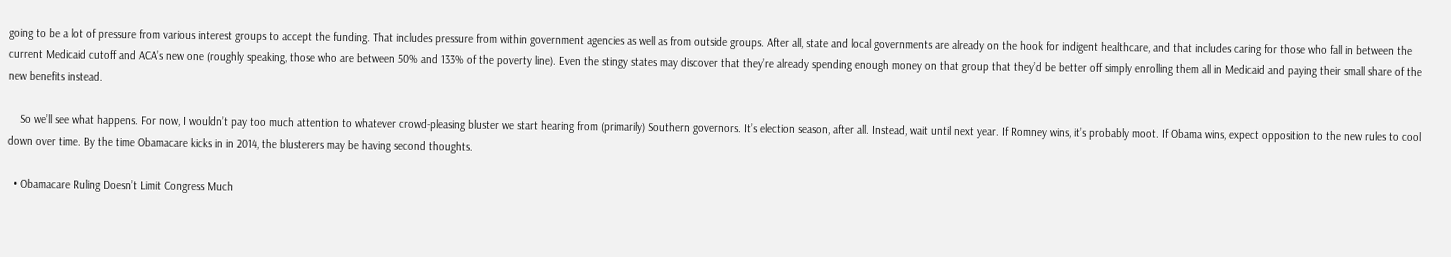going to be a lot of pressure from various interest groups to accept the funding. That includes pressure from within government agencies as well as from outside groups. After all, state and local governments are already on the hook for indigent healthcare, and that includes caring for those who fall in between the current Medicaid cutoff and ACA’s new one (roughly speaking, those who are between 50% and 133% of the poverty line). Even the stingy states may discover that they’re already spending enough money on that group that they’d be better off simply enrolling them all in Medicaid and paying their small share of the new benefits instead.

    So we’ll see what happens. For now, I wouldn’t pay too much attention to whatever crowd-pleasing bluster we start hearing from (primarily) Southern governors. It’s election season, after all. Instead, wait until next year. If Romney wins, it’s probably moot. If Obama wins, expect opposition to the new rules to cool down over time. By the time Obamacare kicks in in 2014, the blusterers may be having second thoughts.

  • Obamacare Ruling Doesn’t Limit Congress Much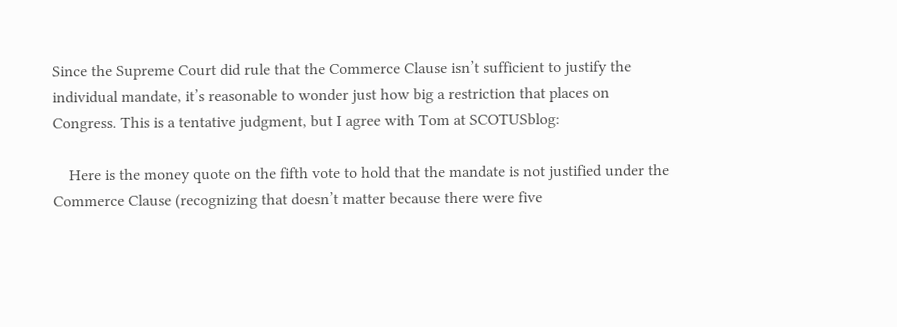Since the Supreme Court did rule that the Commerce Clause isn’t sufficient to justify the individual mandate, it’s reasonable to wonder just how big a restriction that places on Congress. This is a tentative judgment, but I agree with Tom at SCOTUSblog:

    Here is the money quote on the fifth vote to hold that the mandate is not justified under the Commerce Clause (recognizing that doesn’t matter because there were five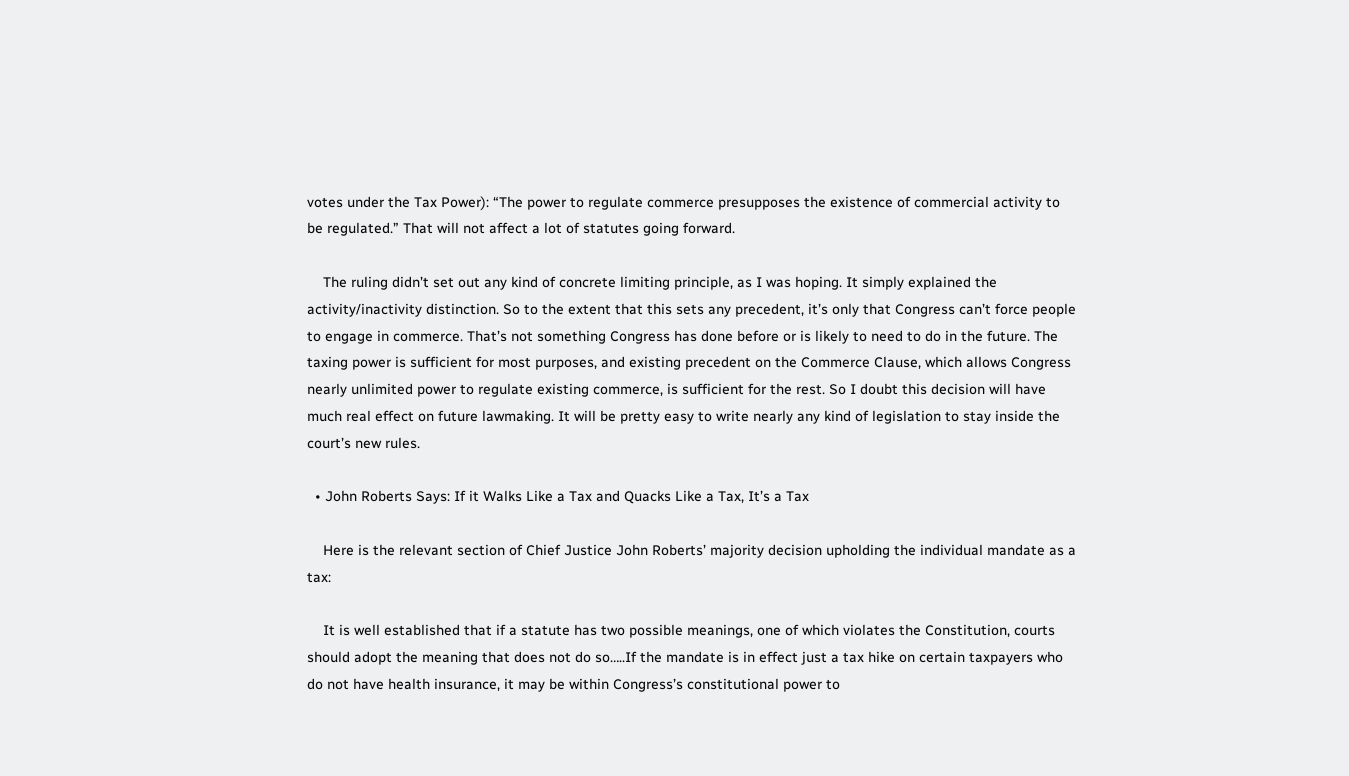votes under the Tax Power): “The power to regulate commerce presupposes the existence of commercial activity to be regulated.” That will not affect a lot of statutes going forward.

    The ruling didn’t set out any kind of concrete limiting principle, as I was hoping. It simply explained the activity/inactivity distinction. So to the extent that this sets any precedent, it’s only that Congress can’t force people to engage in commerce. That’s not something Congress has done before or is likely to need to do in the future. The taxing power is sufficient for most purposes, and existing precedent on the Commerce Clause, which allows Congress nearly unlimited power to regulate existing commerce, is sufficient for the rest. So I doubt this decision will have much real effect on future lawmaking. It will be pretty easy to write nearly any kind of legislation to stay inside the court’s new rules.

  • John Roberts Says: If it Walks Like a Tax and Quacks Like a Tax, It’s a Tax

    Here is the relevant section of Chief Justice John Roberts’ majority decision upholding the individual mandate as a tax:

    It is well established that if a statute has two possible meanings, one of which violates the Constitution, courts should adopt the meaning that does not do so…..If the mandate is in effect just a tax hike on certain taxpayers who do not have health insurance, it may be within Congress’s constitutional power to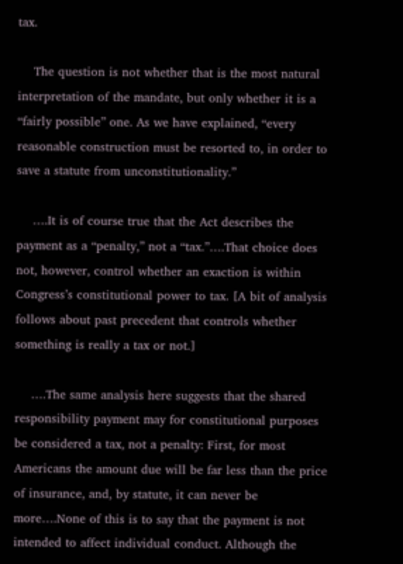tax.

    The question is not whether that is the most natural interpretation of the mandate, but only whether it is a “fairly possible” one. As we have explained, “every reasonable construction must be resorted to, in order to save a statute from unconstitutionality.”

    ….It is of course true that the Act describes the payment as a “penalty,” not a “tax.”….That choice does not, however, control whether an exaction is within Congress’s constitutional power to tax. [A bit of analysis follows about past precedent that controls whether something is really a tax or not.]

    ….The same analysis here suggests that the shared responsibility payment may for constitutional purposes be considered a tax, not a penalty: First, for most Americans the amount due will be far less than the price of insurance, and, by statute, it can never be more….None of this is to say that the payment is not intended to affect individual conduct. Although the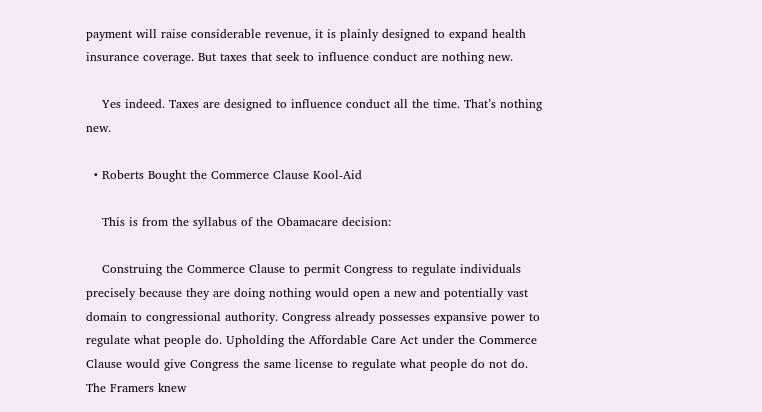payment will raise considerable revenue, it is plainly designed to expand health insurance coverage. But taxes that seek to influence conduct are nothing new.

    Yes indeed. Taxes are designed to influence conduct all the time. That’s nothing new.

  • Roberts Bought the Commerce Clause Kool-Aid

    This is from the syllabus of the Obamacare decision:

    Construing the Commerce Clause to permit Congress to regulate individuals precisely because they are doing nothing would open a new and potentially vast domain to congressional authority. Congress already possesses expansive power to regulate what people do. Upholding the Affordable Care Act under the Commerce Clause would give Congress the same license to regulate what people do not do. The Framers knew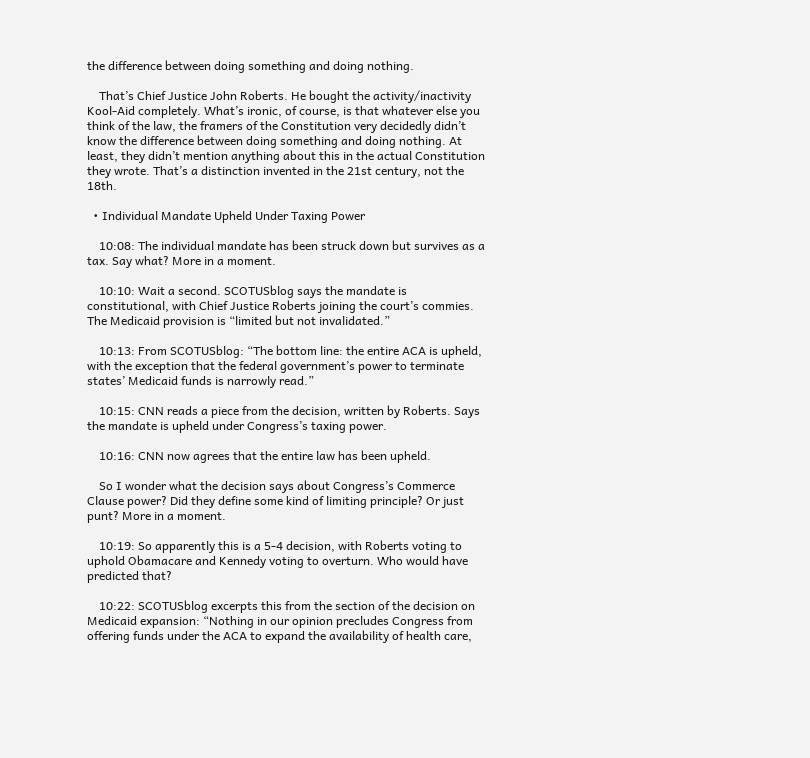the difference between doing something and doing nothing.

    That’s Chief Justice John Roberts. He bought the activity/inactivity Kool-Aid completely. What’s ironic, of course, is that whatever else you think of the law, the framers of the Constitution very decidedly didn’t know the difference between doing something and doing nothing. At least, they didn’t mention anything about this in the actual Constitution they wrote. That’s a distinction invented in the 21st century, not the 18th.

  • Individual Mandate Upheld Under Taxing Power

    10:08: The individual mandate has been struck down but survives as a tax. Say what? More in a moment.

    10:10: Wait a second. SCOTUSblog says the mandate is constitutional, with Chief Justice Roberts joining the court’s commies. The Medicaid provision is “limited but not invalidated.”

    10:13: From SCOTUSblog: “The bottom line: the entire ACA is upheld, with the exception that the federal government’s power to terminate states’ Medicaid funds is narrowly read.”

    10:15: CNN reads a piece from the decision, written by Roberts. Says the mandate is upheld under Congress’s taxing power.

    10:16: CNN now agrees that the entire law has been upheld.

    So I wonder what the decision says about Congress’s Commerce Clause power? Did they define some kind of limiting principle? Or just punt? More in a moment.

    10:19: So apparently this is a 5-4 decision, with Roberts voting to uphold Obamacare and Kennedy voting to overturn. Who would have predicted that?

    10:22: SCOTUSblog excerpts this from the section of the decision on Medicaid expansion: “Nothing in our opinion precludes Congress from offering funds under the ACA to expand the availability of health care,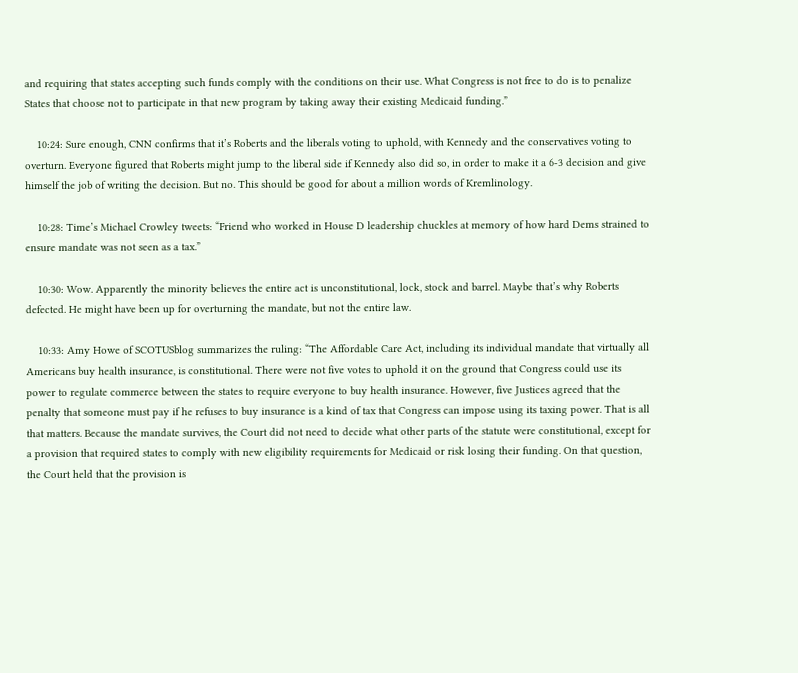and requiring that states accepting such funds comply with the conditions on their use. What Congress is not free to do is to penalize States that choose not to participate in that new program by taking away their existing Medicaid funding.”

    10:24: Sure enough, CNN confirms that it’s Roberts and the liberals voting to uphold, with Kennedy and the conservatives voting to overturn. Everyone figured that Roberts might jump to the liberal side if Kennedy also did so, in order to make it a 6-3 decision and give himself the job of writing the decision. But no. This should be good for about a million words of Kremlinology.

    10:28: Time’s Michael Crowley tweets: “Friend who worked in House D leadership chuckles at memory of how hard Dems strained to ensure mandate was not seen as a tax.”

    10:30: Wow. Apparently the minority believes the entire act is unconstitutional, lock, stock and barrel. Maybe that’s why Roberts defected. He might have been up for overturning the mandate, but not the entire law.

    10:33: Amy Howe of SCOTUSblog summarizes the ruling: “The Affordable Care Act, including its individual mandate that virtually all Americans buy health insurance, is constitutional. There were not five votes to uphold it on the ground that Congress could use its power to regulate commerce between the states to require everyone to buy health insurance. However, five Justices agreed that the penalty that someone must pay if he refuses to buy insurance is a kind of tax that Congress can impose using its taxing power. That is all that matters. Because the mandate survives, the Court did not need to decide what other parts of the statute were constitutional, except for a provision that required states to comply with new eligibility requirements for Medicaid or risk losing their funding. On that question, the Court held that the provision is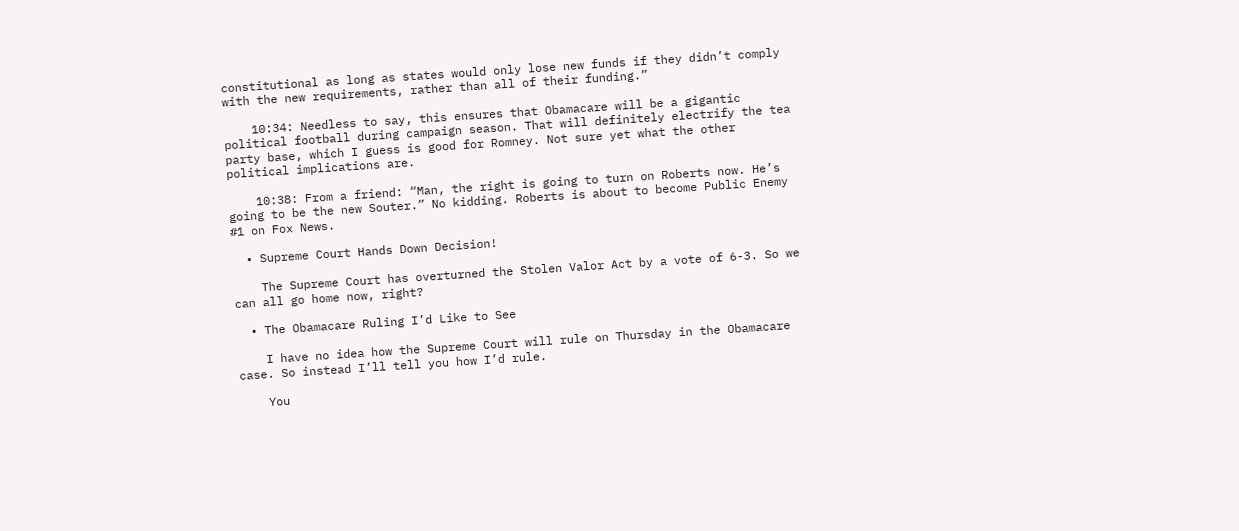constitutional as long as states would only lose new funds if they didn’t comply with the new requirements, rather than all of their funding.”

    10:34: Needless to say, this ensures that Obamacare will be a gigantic political football during campaign season. That will definitely electrify the tea party base, which I guess is good for Romney. Not sure yet what the other political implications are.

    10:38: From a friend: “Man, the right is going to turn on Roberts now. He’s going to be the new Souter.” No kidding. Roberts is about to become Public Enemy #1 on Fox News.

  • Supreme Court Hands Down Decision!

    The Supreme Court has overturned the Stolen Valor Act by a vote of 6-3. So we can all go home now, right?

  • The Obamacare Ruling I’d Like to See

    I have no idea how the Supreme Court will rule on Thursday in the Obamacare case. So instead I’ll tell you how I’d rule.

    You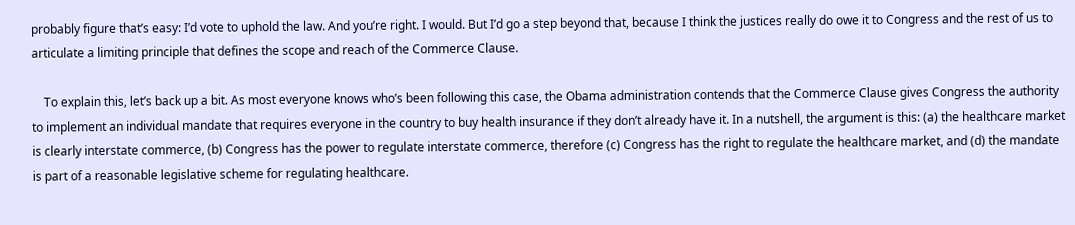probably figure that’s easy: I’d vote to uphold the law. And you’re right. I would. But I’d go a step beyond that, because I think the justices really do owe it to Congress and the rest of us to articulate a limiting principle that defines the scope and reach of the Commerce Clause.

    To explain this, let’s back up a bit. As most everyone knows who’s been following this case, the Obama administration contends that the Commerce Clause gives Congress the authority to implement an individual mandate that requires everyone in the country to buy health insurance if they don’t already have it. In a nutshell, the argument is this: (a) the healthcare market is clearly interstate commerce, (b) Congress has the power to regulate interstate commerce, therefore (c) Congress has the right to regulate the healthcare market, and (d) the mandate is part of a reasonable legislative scheme for regulating healthcare.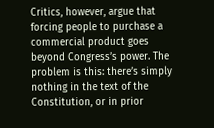Critics, however, argue that forcing people to purchase a commercial product goes beyond Congress’s power. The problem is this: there’s simply nothing in the text of the Constitution, or in prior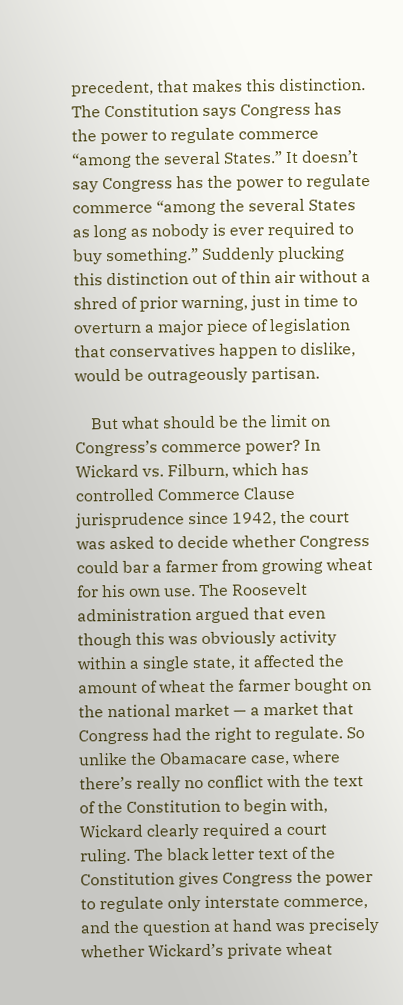precedent, that makes this distinction. The Constitution says Congress has the power to regulate commerce “among the several States.” It doesn’t say Congress has the power to regulate commerce “among the several States as long as nobody is ever required to buy something.” Suddenly plucking this distinction out of thin air without a shred of prior warning, just in time to overturn a major piece of legislation that conservatives happen to dislike, would be outrageously partisan.

    But what should be the limit on Congress’s commerce power? In Wickard vs. Filburn, which has controlled Commerce Clause jurisprudence since 1942, the court was asked to decide whether Congress could bar a farmer from growing wheat for his own use. The Roosevelt administration argued that even though this was obviously activity within a single state, it affected the amount of wheat the farmer bought on the national market — a market that Congress had the right to regulate. So unlike the Obamacare case, where there’s really no conflict with the text of the Constitution to begin with, Wickard clearly required a court ruling. The black letter text of the Constitution gives Congress the power to regulate only interstate commerce, and the question at hand was precisely whether Wickard’s private wheat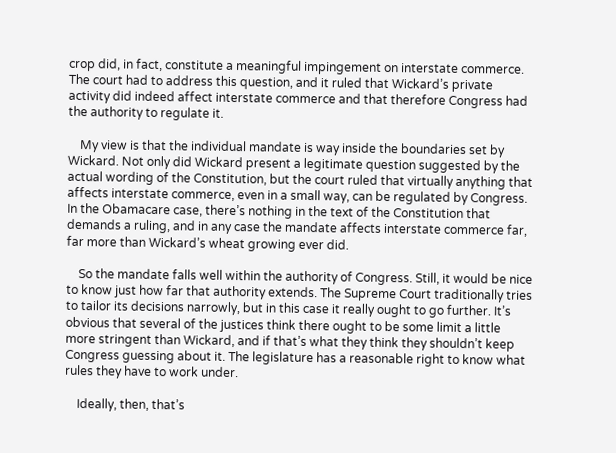crop did, in fact, constitute a meaningful impingement on interstate commerce. The court had to address this question, and it ruled that Wickard’s private activity did indeed affect interstate commerce and that therefore Congress had the authority to regulate it.

    My view is that the individual mandate is way inside the boundaries set by Wickard. Not only did Wickard present a legitimate question suggested by the actual wording of the Constitution, but the court ruled that virtually anything that affects interstate commerce, even in a small way, can be regulated by Congress. In the Obamacare case, there’s nothing in the text of the Constitution that demands a ruling, and in any case the mandate affects interstate commerce far, far more than Wickard’s wheat growing ever did.

    So the mandate falls well within the authority of Congress. Still, it would be nice to know just how far that authority extends. The Supreme Court traditionally tries to tailor its decisions narrowly, but in this case it really ought to go further. It’s obvious that several of the justices think there ought to be some limit a little more stringent than Wickard, and if that’s what they think they shouldn’t keep Congress guessing about it. The legislature has a reasonable right to know what rules they have to work under.

    Ideally, then, that’s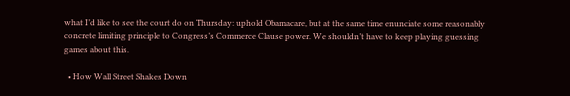what I’d like to see the court do on Thursday: uphold Obamacare, but at the same time enunciate some reasonably concrete limiting principle to Congress’s Commerce Clause power. We shouldn’t have to keep playing guessing games about this.

  • How Wall Street Shakes Down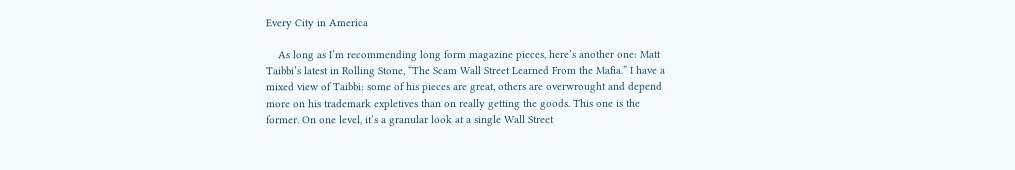Every City in America

    As long as I’m recommending long form magazine pieces, here’s another one: Matt Taibbi’s latest in Rolling Stone, “The Scam Wall Street Learned From the Mafia.” I have a mixed view of Taibbi: some of his pieces are great, others are overwrought and depend more on his trademark expletives than on really getting the goods. This one is the former. On one level, it’s a granular look at a single Wall Street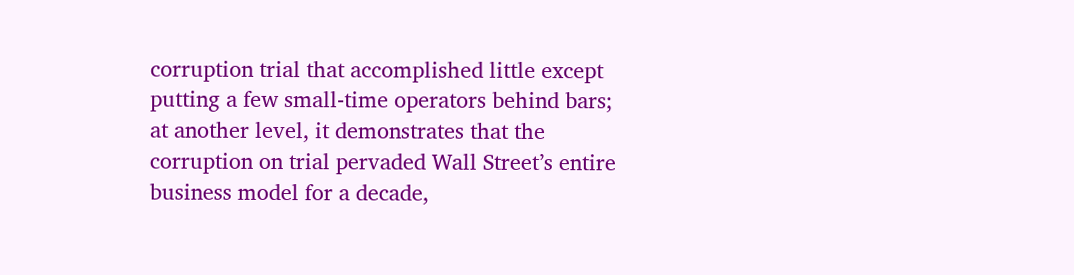corruption trial that accomplished little except putting a few small-time operators behind bars; at another level, it demonstrates that the corruption on trial pervaded Wall Street’s entire business model for a decade,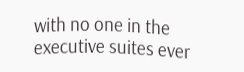with no one in the executive suites ever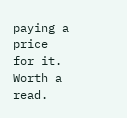paying a price for it. Worth a read.